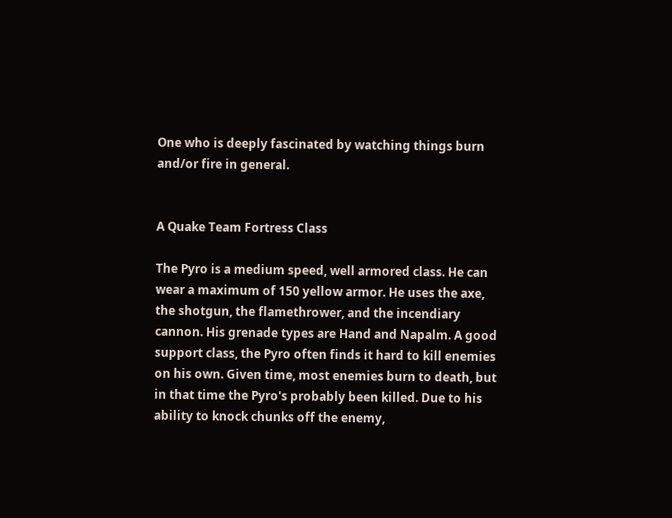One who is deeply fascinated by watching things burn and/or fire in general.


A Quake Team Fortress Class

The Pyro is a medium speed, well armored class. He can wear a maximum of 150 yellow armor. He uses the axe, the shotgun, the flamethrower, and the incendiary cannon. His grenade types are Hand and Napalm. A good support class, the Pyro often finds it hard to kill enemies on his own. Given time, most enemies burn to death, but in that time the Pyro's probably been killed. Due to his ability to knock chunks off the enemy,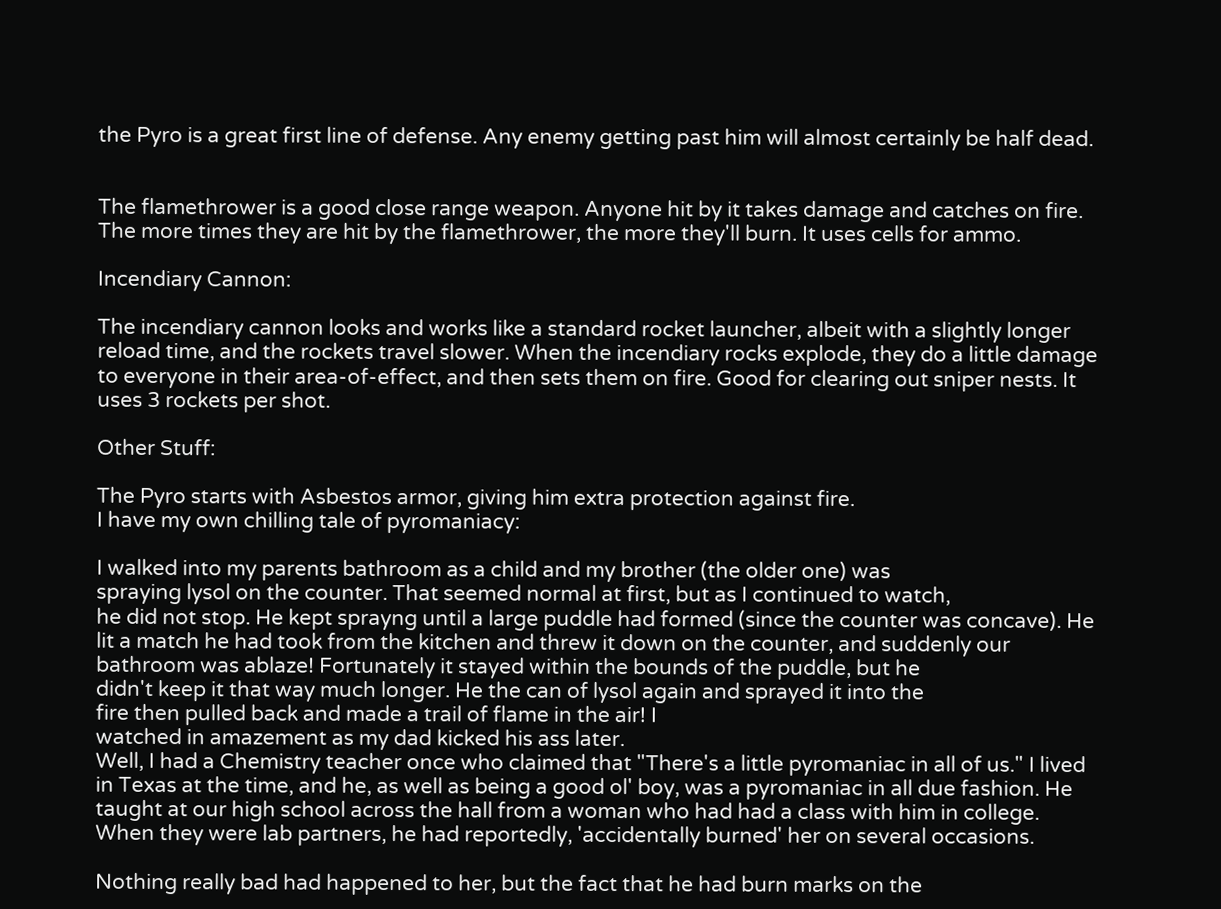the Pyro is a great first line of defense. Any enemy getting past him will almost certainly be half dead.


The flamethrower is a good close range weapon. Anyone hit by it takes damage and catches on fire. The more times they are hit by the flamethrower, the more they'll burn. It uses cells for ammo.

Incendiary Cannon:

The incendiary cannon looks and works like a standard rocket launcher, albeit with a slightly longer reload time, and the rockets travel slower. When the incendiary rocks explode, they do a little damage to everyone in their area-of-effect, and then sets them on fire. Good for clearing out sniper nests. It uses 3 rockets per shot.

Other Stuff:

The Pyro starts with Asbestos armor, giving him extra protection against fire.
I have my own chilling tale of pyromaniacy:

I walked into my parents bathroom as a child and my brother (the older one) was
spraying lysol on the counter. That seemed normal at first, but as I continued to watch,
he did not stop. He kept sprayng until a large puddle had formed (since the counter was concave). He
lit a match he had took from the kitchen and threw it down on the counter, and suddenly our
bathroom was ablaze! Fortunately it stayed within the bounds of the puddle, but he
didn't keep it that way much longer. He the can of lysol again and sprayed it into the
fire then pulled back and made a trail of flame in the air! I
watched in amazement as my dad kicked his ass later.
Well, I had a Chemistry teacher once who claimed that "There's a little pyromaniac in all of us." I lived in Texas at the time, and he, as well as being a good ol' boy, was a pyromaniac in all due fashion. He taught at our high school across the hall from a woman who had had a class with him in college. When they were lab partners, he had reportedly, 'accidentally burned' her on several occasions.

Nothing really bad had happened to her, but the fact that he had burn marks on the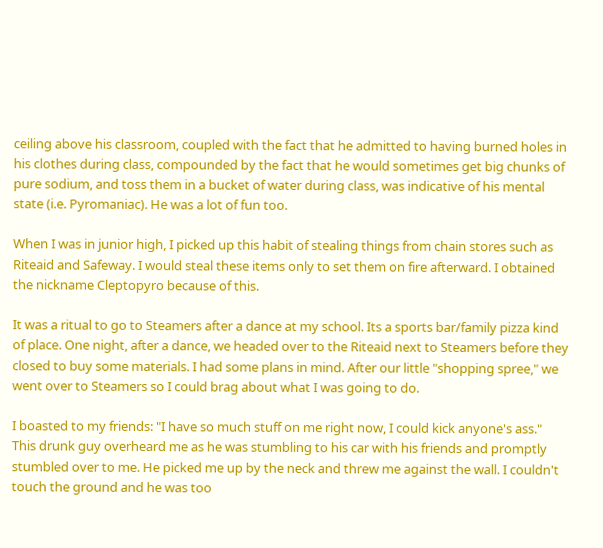ceiling above his classroom, coupled with the fact that he admitted to having burned holes in his clothes during class, compounded by the fact that he would sometimes get big chunks of pure sodium, and toss them in a bucket of water during class, was indicative of his mental state (i.e. Pyromaniac). He was a lot of fun too.

When I was in junior high, I picked up this habit of stealing things from chain stores such as Riteaid and Safeway. I would steal these items only to set them on fire afterward. I obtained the nickname Cleptopyro because of this.

It was a ritual to go to Steamers after a dance at my school. Its a sports bar/family pizza kind of place. One night, after a dance, we headed over to the Riteaid next to Steamers before they closed to buy some materials. I had some plans in mind. After our little "shopping spree," we went over to Steamers so I could brag about what I was going to do.

I boasted to my friends: "I have so much stuff on me right now, I could kick anyone's ass."
This drunk guy overheard me as he was stumbling to his car with his friends and promptly stumbled over to me. He picked me up by the neck and threw me against the wall. I couldn't touch the ground and he was too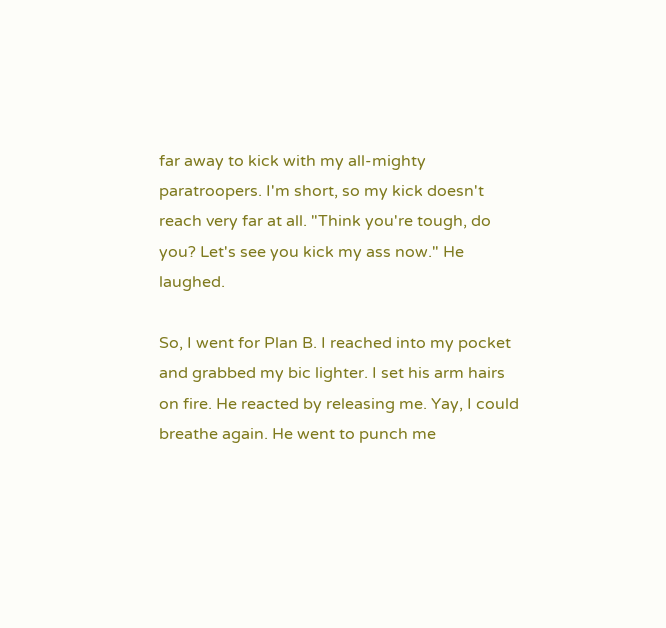far away to kick with my all-mighty paratroopers. I'm short, so my kick doesn't reach very far at all. "Think you're tough, do you? Let's see you kick my ass now." He laughed.

So, I went for Plan B. I reached into my pocket and grabbed my bic lighter. I set his arm hairs on fire. He reacted by releasing me. Yay, I could breathe again. He went to punch me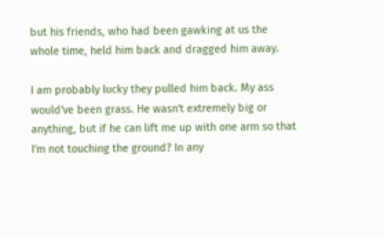but his friends, who had been gawking at us the whole time, held him back and dragged him away.

I am probably lucky they pulled him back. My ass would've been grass. He wasn't extremely big or anything, but if he can lift me up with one arm so that I'm not touching the ground? In any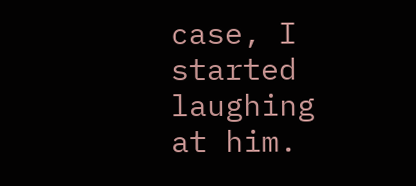case, I started laughing at him.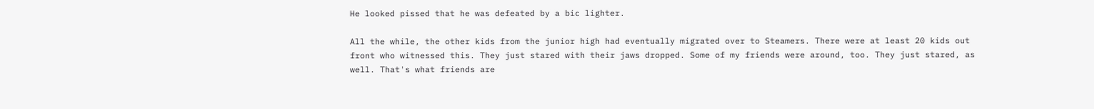He looked pissed that he was defeated by a bic lighter.

All the while, the other kids from the junior high had eventually migrated over to Steamers. There were at least 20 kids out front who witnessed this. They just stared with their jaws dropped. Some of my friends were around, too. They just stared, as well. That's what friends are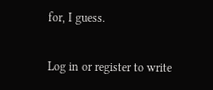for, I guess.

Log in or register to write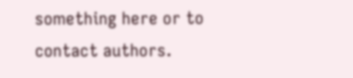something here or to contact authors.